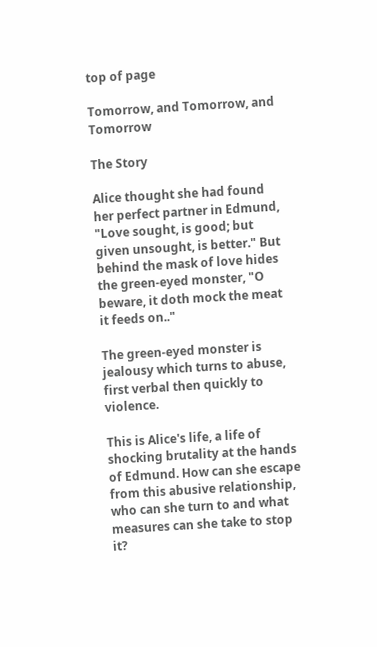top of page

Tomorrow, and Tomorrow, and Tomorrow

The Story

Alice thought she had found her perfect partner in Edmund, "Love sought, is good; but given unsought, is better." But behind the mask of love hides the green-eyed monster, "O beware, it doth mock the meat it feeds on.."

The green-eyed monster is jealousy which turns to abuse, first verbal then quickly to violence.

This is Alice's life, a life of shocking brutality at the hands of Edmund. How can she escape from this abusive relationship, who can she turn to and what measures can she take to stop it?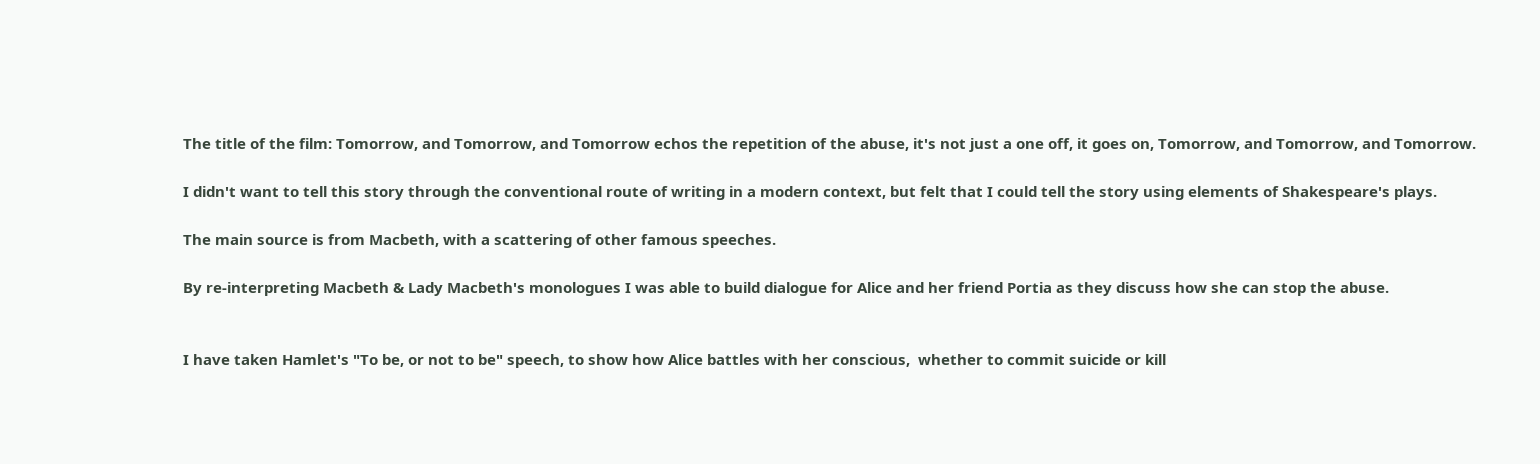The title of the film: Tomorrow, and Tomorrow, and Tomorrow echos the repetition of the abuse, it's not just a one off, it goes on, Tomorrow, and Tomorrow, and Tomorrow.

I didn't want to tell this story through the conventional route of writing in a modern context, but felt that I could tell the story using elements of Shakespeare's plays.

The main source is from Macbeth, with a scattering of other famous speeches.

By re-interpreting Macbeth & Lady Macbeth's monologues I was able to build dialogue for Alice and her friend Portia as they discuss how she can stop the abuse.


I have taken Hamlet's "To be, or not to be" speech, to show how Alice battles with her conscious,  whether to commit suicide or kill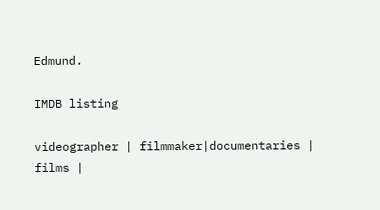Edmund.

IMDB listing

videographer | filmmaker|documentaries | films |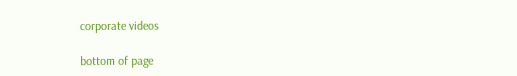corporate videos

bottom of page